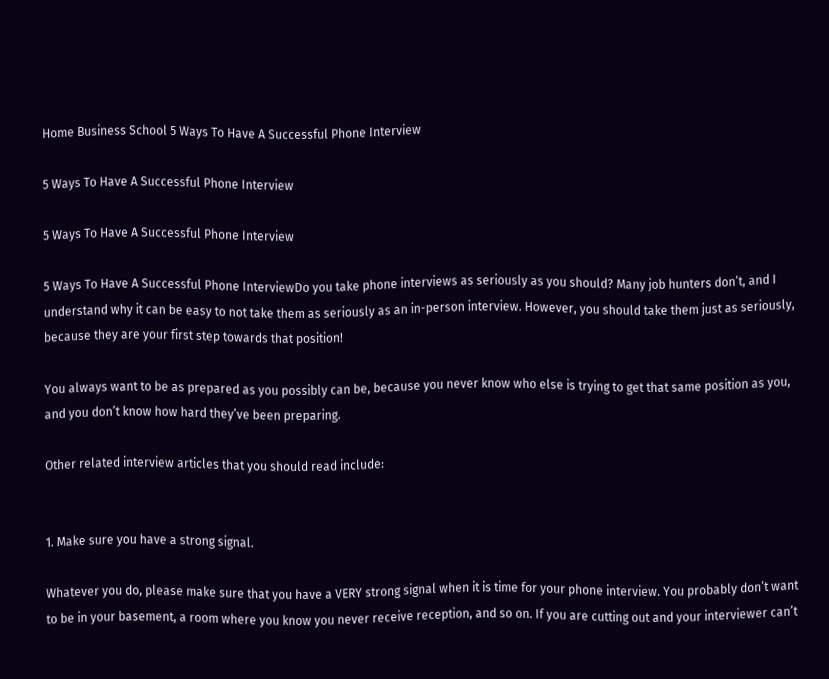Home Business School 5 Ways To Have A Successful Phone Interview

5 Ways To Have A Successful Phone Interview

5 Ways To Have A Successful Phone Interview

5 Ways To Have A Successful Phone InterviewDo you take phone interviews as seriously as you should? Many job hunters don’t, and I understand why it can be easy to not take them as seriously as an in-person interview. However, you should take them just as seriously, because they are your first step towards that position!

You always want to be as prepared as you possibly can be, because you never know who else is trying to get that same position as you, and you don’t know how hard they’ve been preparing.

Other related interview articles that you should read include:


1. Make sure you have a strong signal.

Whatever you do, please make sure that you have a VERY strong signal when it is time for your phone interview. You probably don’t want to be in your basement, a room where you know you never receive reception, and so on. If you are cutting out and your interviewer can’t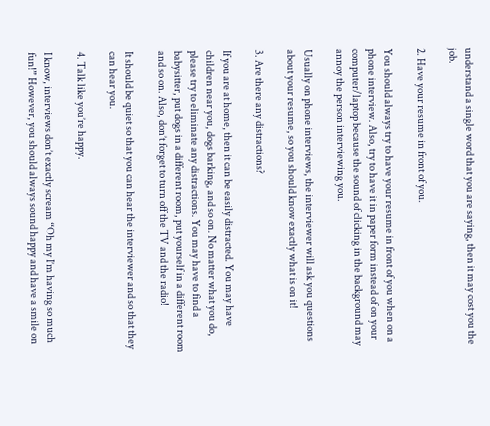understand a single word that you are saying, then it may cost you the job.

2. Have your resume in front of you.

You should always try to have your resume in front of you when on a phone interview. Also, try to have it in paper form instead of on your computer/laptop because the sound of clicking in the background may annoy the person interviewing you.

Usually on phone interviews, the interviewer will ask you questions about your resume, so you should know exactly what is on it!

3. Are there any distractions?

If you are at home, then it can be easily distracted. You may have children near you, dogs barking, and so on. No matter what you do, please try to eliminate any distractions. You may have to find a babysitter, put dogs in a different room, put yourself in a different room and so on. Also, don’t forget to turn off the TV and the radio!

It should be quiet so that you can hear the interviewer and so that they can hear you.

4. Talk like you’re happy.

I know, interviews don’t exactly scream “Oh my I’m having so much fun!” However, you should always sound happy and have a smile on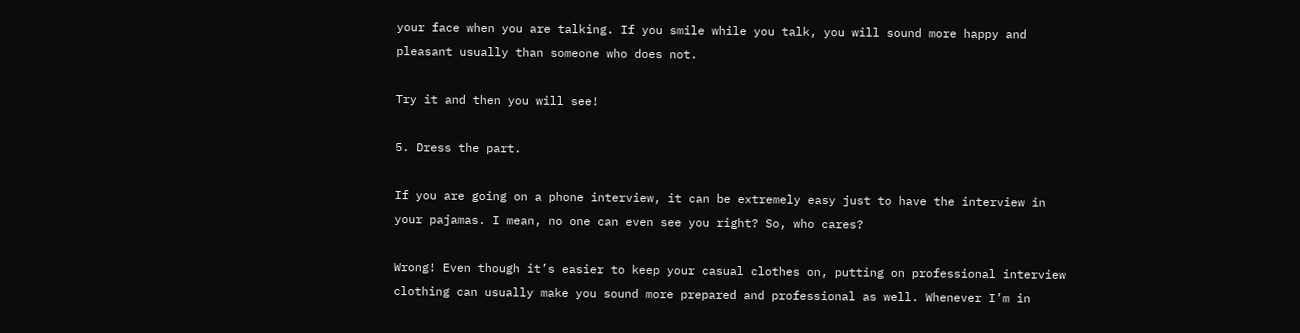your face when you are talking. If you smile while you talk, you will sound more happy and pleasant usually than someone who does not.

Try it and then you will see!

5. Dress the part.

If you are going on a phone interview, it can be extremely easy just to have the interview in your pajamas. I mean, no one can even see you right? So, who cares?

Wrong! Even though it’s easier to keep your casual clothes on, putting on professional interview clothing can usually make you sound more prepared and professional as well. Whenever I’m in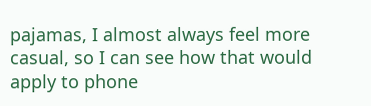pajamas, I almost always feel more casual, so I can see how that would apply to phone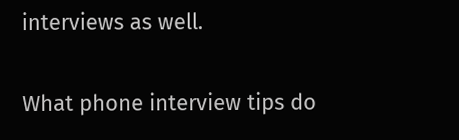interviews as well.

What phone interview tips do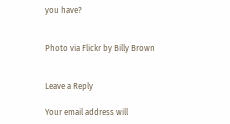you have?


Photo via Flickr by Billy Brown


Leave a Reply

Your email address will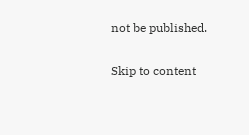not be published.

Skip to content